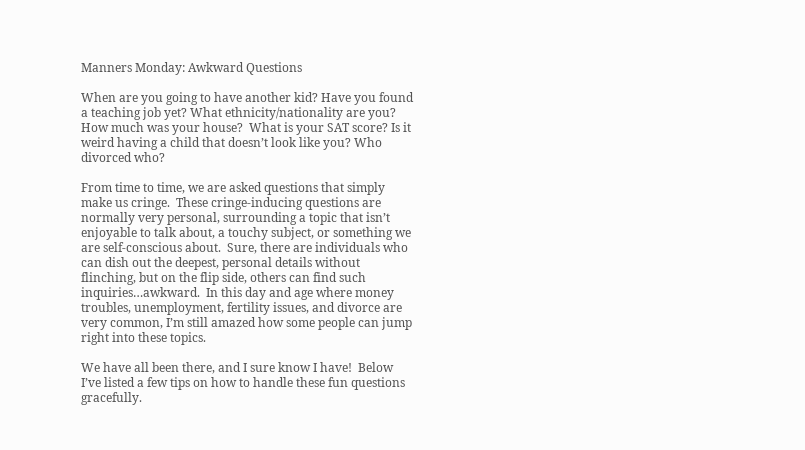Manners Monday: Awkward Questions

When are you going to have another kid? Have you found a teaching job yet? What ethnicity/nationality are you? How much was your house?  What is your SAT score? Is it weird having a child that doesn’t look like you? Who divorced who?

From time to time, we are asked questions that simply make us cringe.  These cringe-inducing questions are normally very personal, surrounding a topic that isn’t enjoyable to talk about, a touchy subject, or something we are self-conscious about.  Sure, there are individuals who can dish out the deepest, personal details without flinching, but on the flip side, others can find such inquiries…awkward.  In this day and age where money troubles, unemployment, fertility issues, and divorce are very common, I’m still amazed how some people can jump right into these topics.

We have all been there, and I sure know I have!  Below I’ve listed a few tips on how to handle these fun questions gracefully.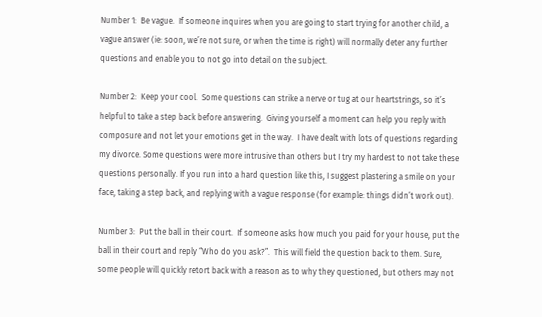Number 1:  Be vague.  If someone inquires when you are going to start trying for another child, a vague answer (ie: soon, we’re not sure, or when the time is right) will normally deter any further questions and enable you to not go into detail on the subject.

Number 2:  Keep your cool.  Some questions can strike a nerve or tug at our heartstrings, so it’s helpful to take a step back before answering.  Giving yourself a moment can help you reply with composure and not let your emotions get in the way.  I have dealt with lots of questions regarding my divorce. Some questions were more intrusive than others but I try my hardest to not take these questions personally. If you run into a hard question like this, I suggest plastering a smile on your face, taking a step back, and replying with a vague response (for example: things didn’t work out).

Number 3:  Put the ball in their court.  If someone asks how much you paid for your house, put the ball in their court and reply “Who do you ask?”.  This will field the question back to them. Sure, some people will quickly retort back with a reason as to why they questioned, but others may not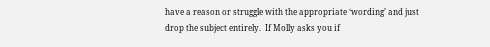have a reason or struggle with the appropriate ‘wording’ and just drop the subject entirely.  If Molly asks you if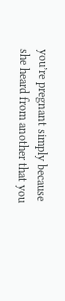you’re pregnant simply because she heard from another that you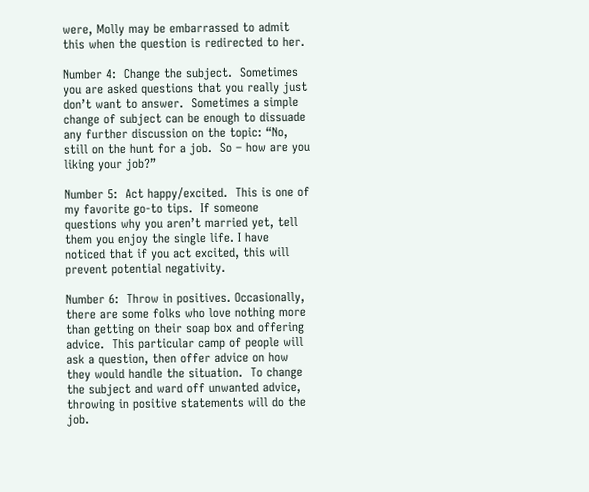were, Molly may be embarrassed to admit this when the question is redirected to her.

Number 4:  Change the subject.  Sometimes you are asked questions that you really just don’t want to answer.  Sometimes a simple change of subject can be enough to dissuade any further discussion on the topic: “No, still on the hunt for a job.  So – how are you liking your job?”

Number 5:  Act happy/excited.  This is one of my favorite go-to tips.  If someone questions why you aren’t married yet, tell them you enjoy the single life. I have noticed that if you act excited, this will prevent potential negativity.

Number 6:  Throw in positives. Occasionally, there are some folks who love nothing more than getting on their soap box and offering advice.  This particular camp of people will ask a question, then offer advice on how they would handle the situation.  To change the subject and ward off unwanted advice, throwing in positive statements will do the job.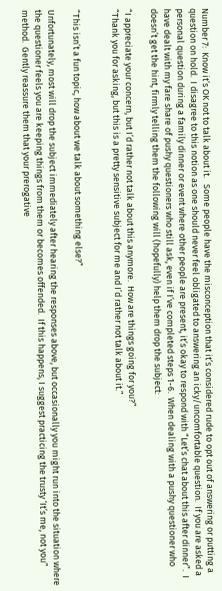Number 7:  Know it’s OK not to talk about it.   Some people have the misconception that it’s considered rude to opt out of answering or putting a question on hold.  I disagree to this notion as one should never feel obligated to answering an icky/uncomfortable question.  If you are asked a personal question during a family dinner or event where other people are present, it’s okay to respond with “Let’s chat about this after dinner”.  I have dealt with my fare share of pushy questioners who still ask, even if I’ve completed steps 1-6.  When dealing with a pushy questioner who doesn’t get the hint, firmly telling them the following will (hopefully) help them drop the subject:

“I appreciate your concern, but I’d rather not talk about this anymore.  How are things going for you?”
“Thank you for asking, but this is a pretty sensitive subject for me and I’d rather not talk about it.”


“This isn’t a fun topic, how about we talk about something else?”

Unfortunately, most will drop the subject immediately after hearing the responses above, but occasionally you might run into the situation where the questioner feels you are keeping things from them or becomes offended.  If this happens, I suggest practicing the trusty ‘It’s me, not you” method.  Gently reassure them that your prerogative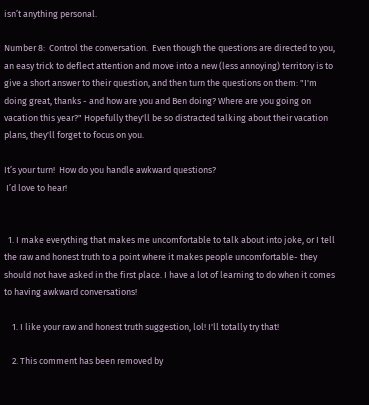isn’t anything personal.

Number 8:  Control the conversation.  Even though the questions are directed to you, an easy trick to deflect attention and move into a new (less annoying) territory is to give a short answer to their question, and then turn the questions on them: "I'm doing great, thanks - and how are you and Ben doing? Where are you going on vacation this year?" Hopefully they'll be so distracted talking about their vacation plans, they'll forget to focus on you.

It’s your turn!  How do you handle awkward questions?
 I’d love to hear!


  1. I make everything that makes me uncomfortable to talk about into joke, or I tell the raw and honest truth to a point where it makes people uncomfortable- they should not have asked in the first place. I have a lot of learning to do when it comes to having awkward conversations!

    1. I like your raw and honest truth suggestion, lol! I'll totally try that!

    2. This comment has been removed by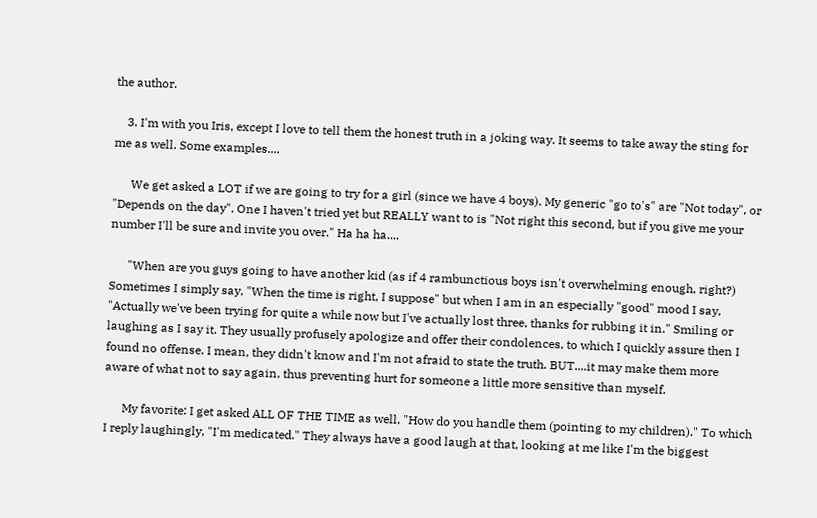the author.

    3. I'm with you Iris, except I love to tell them the honest truth in a joking way. It seems to take away the sting for me as well. Some examples....

      We get asked a LOT if we are going to try for a girl (since we have 4 boys). My generic "go to's" are "Not today", or "Depends on the day". One I haven't tried yet but REALLY want to is "Not right this second, but if you give me your number I'll be sure and invite you over." Ha ha ha....

      "When are you guys going to have another kid (as if 4 rambunctious boys isn't overwhelming enough, right?) Sometimes I simply say, "When the time is right, I suppose" but when I am in an especially "good" mood I say, "Actually we've been trying for quite a while now but I've actually lost three, thanks for rubbing it in." Smiling or laughing as I say it. They usually profusely apologize and offer their condolences, to which I quickly assure then I found no offense. I mean, they didn't know and I'm not afraid to state the truth. BUT....it may make them more aware of what not to say again, thus preventing hurt for someone a little more sensitive than myself.

      My favorite: I get asked ALL OF THE TIME as well, "How do you handle them (pointing to my children)." To which I reply laughingly, "I'm medicated." They always have a good laugh at that, looking at me like I'm the biggest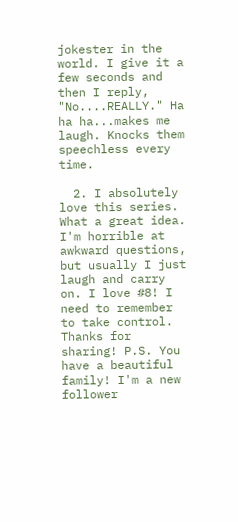jokester in the world. I give it a few seconds and then I reply, "No....REALLY." Ha ha ha...makes me laugh. Knocks them speechless every time.

  2. I absolutely love this series. What a great idea. I'm horrible at awkward questions, but usually I just laugh and carry on. I love #8! I need to remember to take control. Thanks for sharing! P.S. You have a beautiful family! I'm a new follower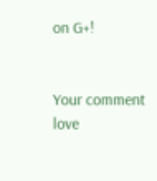on G+!


Your comment love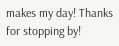makes my day! Thanks for stopping by!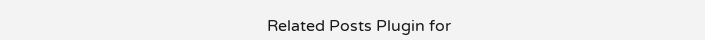Related Posts Plugin for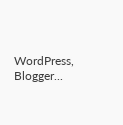WordPress, Blogger...